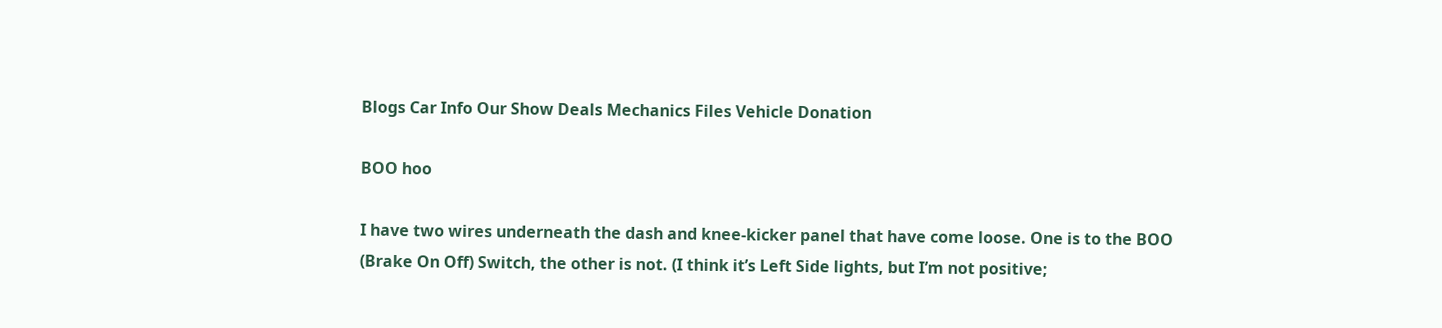Blogs Car Info Our Show Deals Mechanics Files Vehicle Donation

BOO hoo

I have two wires underneath the dash and knee-kicker panel that have come loose. One is to the BOO (Brake On Off) Switch, the other is not. (I think it’s Left Side lights, but I’m not positive;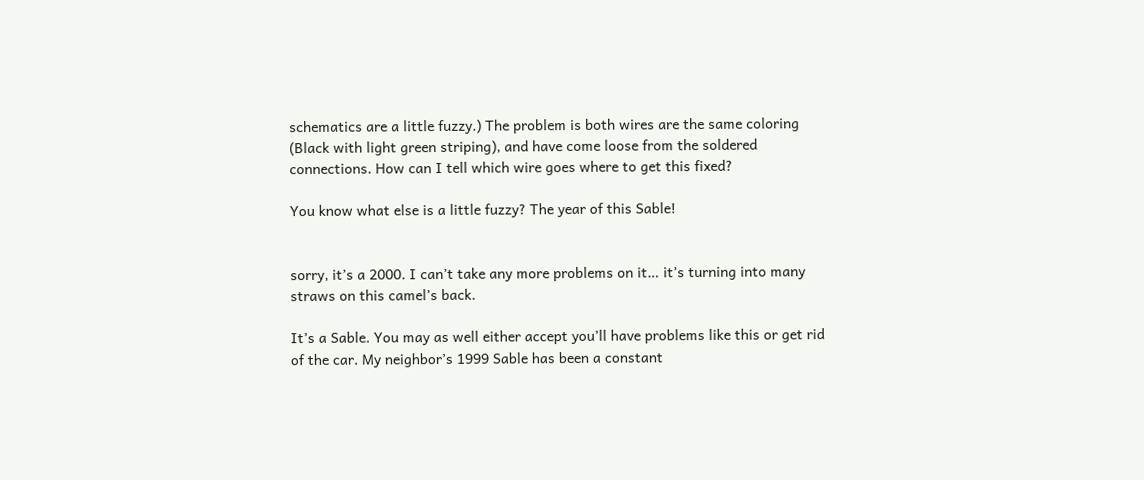schematics are a little fuzzy.) The problem is both wires are the same coloring (Black with light green striping), and have come loose from the soldered connections. How can I tell which wire goes where to get this fixed?

You know what else is a little fuzzy? The year of this Sable!


sorry, it’s a 2000. I can’t take any more problems on it… it’s turning into many straws on this camel’s back.

It’s a Sable. You may as well either accept you’ll have problems like this or get rid of the car. My neighbor’s 1999 Sable has been a constant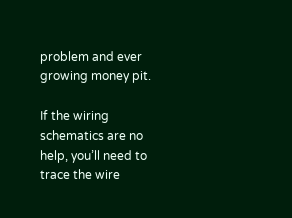problem and ever growing money pit.

If the wiring schematics are no help, you’ll need to trace the wire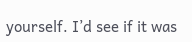yourself. I’d see if it was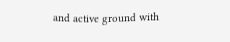and active ground with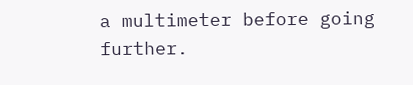a multimeter before going further.